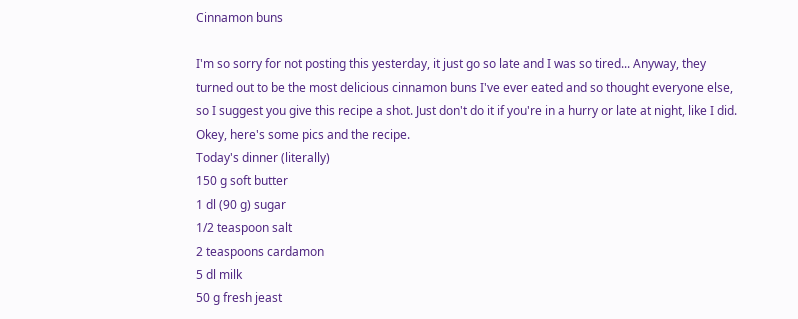Cinnamon buns

I'm so sorry for not posting this yesterday, it just go so late and I was so tired... Anyway, they turned out to be the most delicious cinnamon buns I've ever eated and so thought everyone else, so I suggest you give this recipe a shot. Just don't do it if you're in a hurry or late at night, like I did. Okey, here's some pics and the recipe.
Today's dinner (literally)
150 g soft butter
1 dl (90 g) sugar
1/2 teaspoon salt
2 teaspoons cardamon
5 dl milk
50 g fresh jeast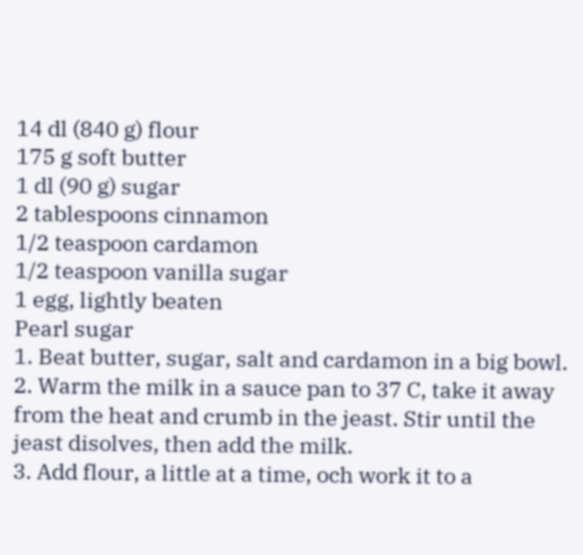14 dl (840 g) flour
175 g soft butter
1 dl (90 g) sugar
2 tablespoons cinnamon
1/2 teaspoon cardamon
1/2 teaspoon vanilla sugar
1 egg, lightly beaten
Pearl sugar
1. Beat butter, sugar, salt and cardamon in a big bowl.
2. Warm the milk in a sauce pan to 37 C, take it away from the heat and crumb in the jeast. Stir until the jeast disolves, then add the milk.
3. Add flour, a little at a time, och work it to a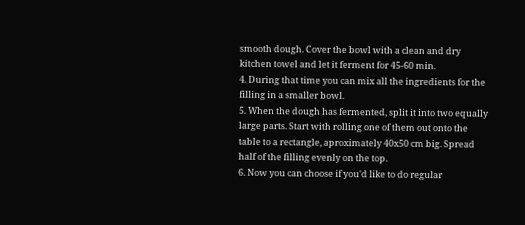smooth dough. Cover the bowl with a clean and dry kitchen towel and let it ferment for 45-60 min.
4. During that time you can mix all the ingredients for the filling in a smaller bowl.
5. When the dough has fermented, split it into two equally large parts. Start with rolling one of them out onto the table to a rectangle, aproximately 40x50 cm big. Spread half of the filling evenly on the top.
6. Now you can choose if you'd like to do regular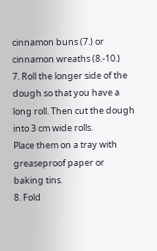cinnamon buns (7.) or cinnamon wreaths (8.-10.)
7. Roll the longer side of the dough so that you have a long roll. Then cut the dough into 3 cm wide rolls.
Place them on a tray with greaseproof paper or baking tins.
8. Fold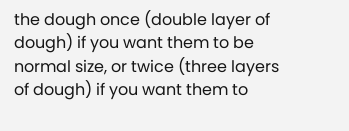the dough once (double layer of dough) if you want them to be normal size, or twice (three layers of dough) if you want them to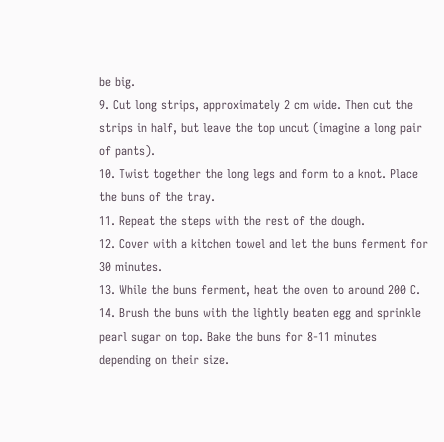be big.
9. Cut long strips, approximately 2 cm wide. Then cut the strips in half, but leave the top uncut (imagine a long pair of pants).
10. Twist together the long legs and form to a knot. Place the buns of the tray.
11. Repeat the steps with the rest of the dough.
12. Cover with a kitchen towel and let the buns ferment for 30 minutes.
13. While the buns ferment, heat the oven to around 200 C.
14. Brush the buns with the lightly beaten egg and sprinkle pearl sugar on top. Bake the buns for 8-11 minutes depending on their size.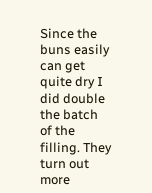Since the buns easily can get quite dry I did double the batch of the filling. They turn out more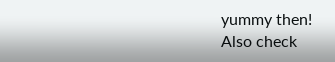yummy then!
Also check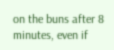on the buns after 8 minutes, even if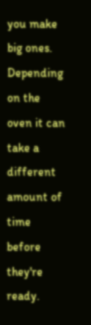you make big ones. Depending on the oven it can take a different amount of time before they're ready.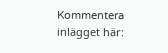Kommentera inlägget här: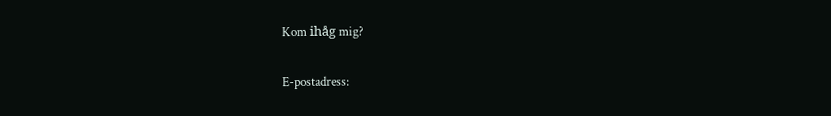Kom ihåg mig?

E-postadress: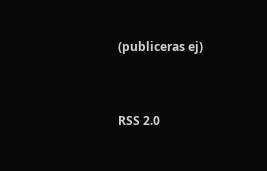(publiceras ej)



RSS 2.0